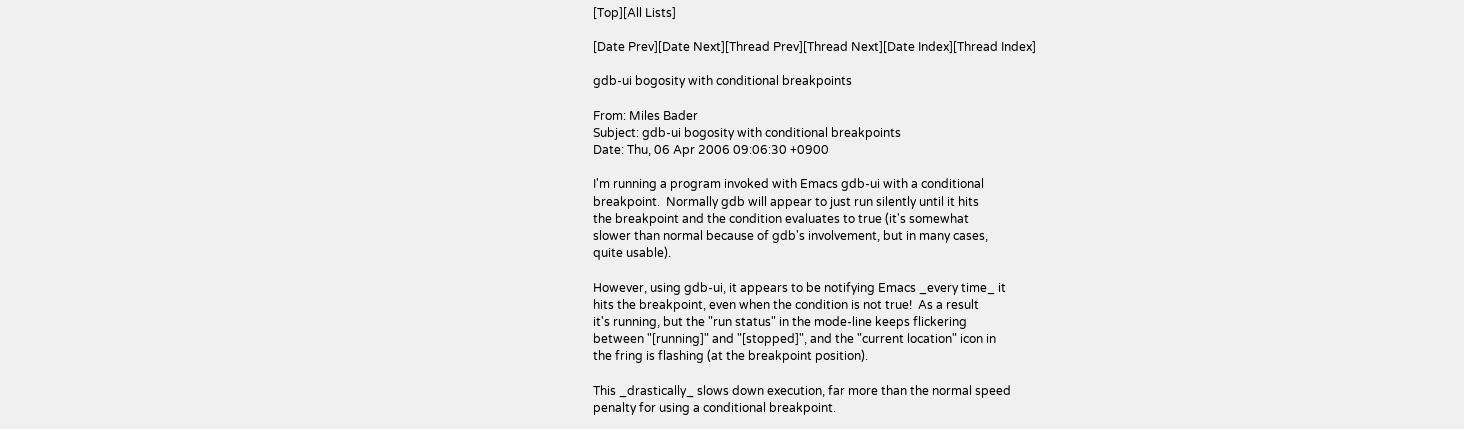[Top][All Lists]

[Date Prev][Date Next][Thread Prev][Thread Next][Date Index][Thread Index]

gdb-ui bogosity with conditional breakpoints

From: Miles Bader
Subject: gdb-ui bogosity with conditional breakpoints
Date: Thu, 06 Apr 2006 09:06:30 +0900

I'm running a program invoked with Emacs gdb-ui with a conditional
breakpoint.  Normally gdb will appear to just run silently until it hits
the breakpoint and the condition evaluates to true (it's somewhat
slower than normal because of gdb's involvement, but in many cases,
quite usable).

However, using gdb-ui, it appears to be notifying Emacs _every time_ it
hits the breakpoint, even when the condition is not true!  As a result
it's running, but the "run status" in the mode-line keeps flickering
between "[running]" and "[stopped]", and the "current location" icon in
the fring is flashing (at the breakpoint position).

This _drastically_ slows down execution, far more than the normal speed
penalty for using a conditional breakpoint.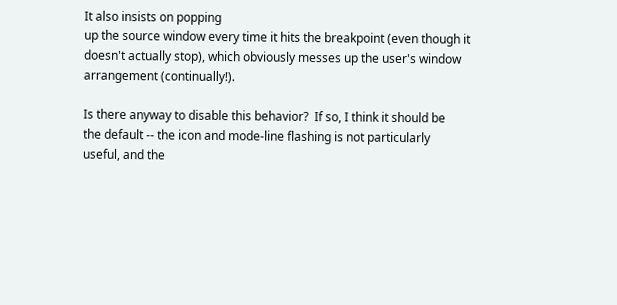It also insists on popping
up the source window every time it hits the breakpoint (even though it
doesn't actually stop), which obviously messes up the user's window
arrangement (continually!).

Is there anyway to disable this behavior?  If so, I think it should be
the default -- the icon and mode-line flashing is not particularly
useful, and the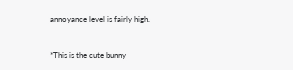annoyance level is fairly high.


*This is the cute bunny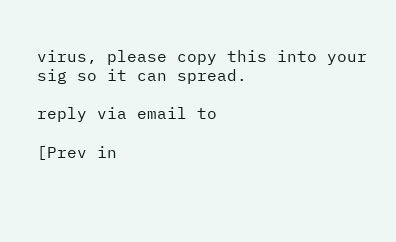virus, please copy this into your sig so it can spread.

reply via email to

[Prev in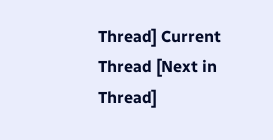Thread] Current Thread [Next in Thread]